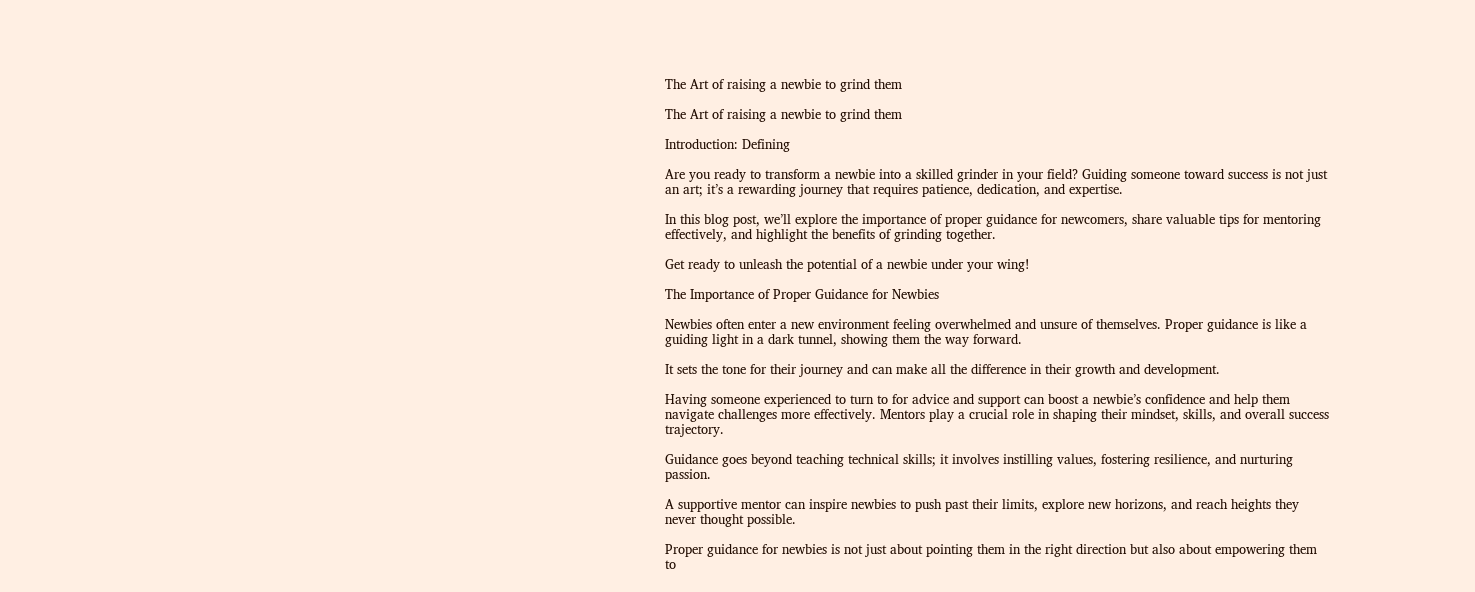The Art of raising a newbie to grind them

The Art of raising a newbie to grind them

Introduction: Defining

Are you ready to transform a newbie into a skilled grinder in your field? Guiding someone toward success is not just an art; it’s a rewarding journey that requires patience, dedication, and expertise.

In this blog post, we’ll explore the importance of proper guidance for newcomers, share valuable tips for mentoring effectively, and highlight the benefits of grinding together.

Get ready to unleash the potential of a newbie under your wing!

The Importance of Proper Guidance for Newbies

Newbies often enter a new environment feeling overwhelmed and unsure of themselves. Proper guidance is like a guiding light in a dark tunnel, showing them the way forward.

It sets the tone for their journey and can make all the difference in their growth and development.

Having someone experienced to turn to for advice and support can boost a newbie’s confidence and help them navigate challenges more effectively. Mentors play a crucial role in shaping their mindset, skills, and overall success trajectory.

Guidance goes beyond teaching technical skills; it involves instilling values, fostering resilience, and nurturing passion.

A supportive mentor can inspire newbies to push past their limits, explore new horizons, and reach heights they never thought possible.

Proper guidance for newbies is not just about pointing them in the right direction but also about empowering them to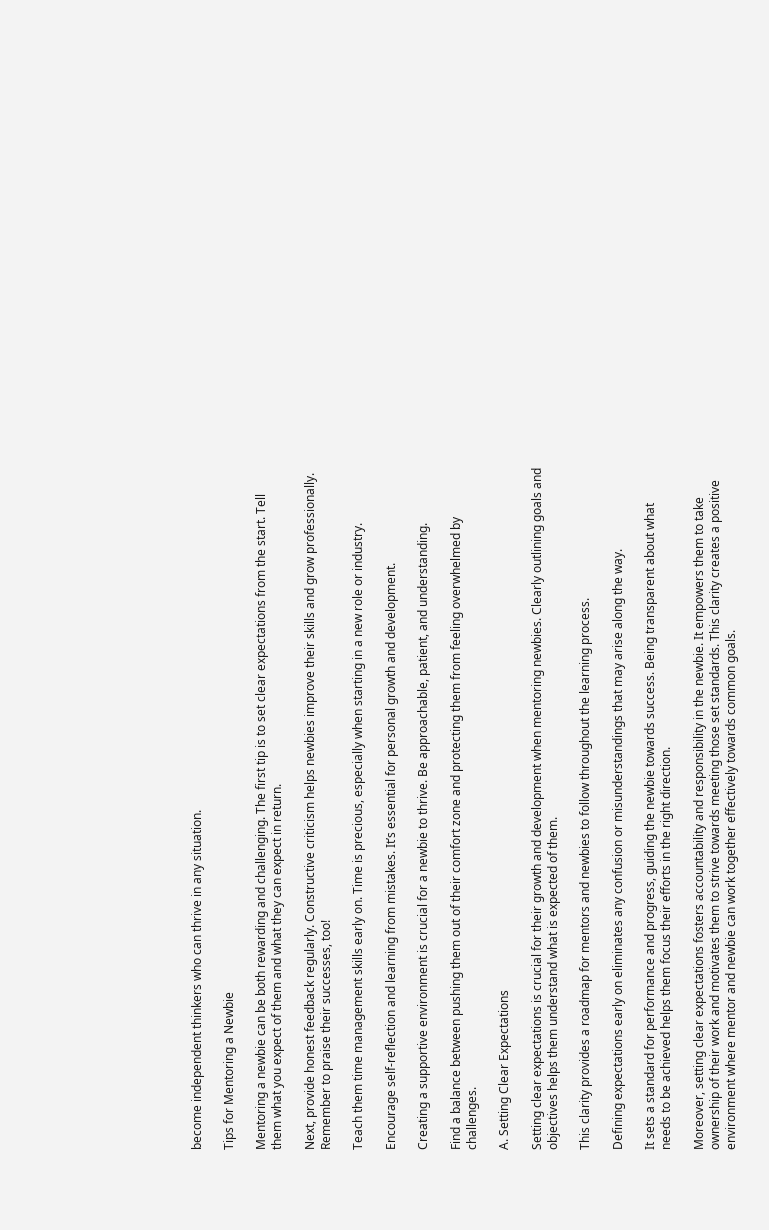become independent thinkers who can thrive in any situation.

Tips for Mentoring a Newbie

Mentoring a newbie can be both rewarding and challenging. The first tip is to set clear expectations from the start. Tell them what you expect of them and what they can expect in return.

Next, provide honest feedback regularly. Constructive criticism helps newbies improve their skills and grow professionally. Remember to praise their successes, too!

Teach them time management skills early on. Time is precious, especially when starting in a new role or industry.

Encourage self-reflection and learning from mistakes. It’s essential for personal growth and development.

Creating a supportive environment is crucial for a newbie to thrive. Be approachable, patient, and understanding.

Find a balance between pushing them out of their comfort zone and protecting them from feeling overwhelmed by challenges.

A. Setting Clear Expectations

Setting clear expectations is crucial for their growth and development when mentoring newbies. Clearly outlining goals and objectives helps them understand what is expected of them.

This clarity provides a roadmap for mentors and newbies to follow throughout the learning process.

Defining expectations early on eliminates any confusion or misunderstandings that may arise along the way.

It sets a standard for performance and progress, guiding the newbie towards success. Being transparent about what needs to be achieved helps them focus their efforts in the right direction.

Moreover, setting clear expectations fosters accountability and responsibility in the newbie. It empowers them to take ownership of their work and motivates them to strive towards meeting those set standards. This clarity creates a positive environment where mentor and newbie can work together effectively towards common goals.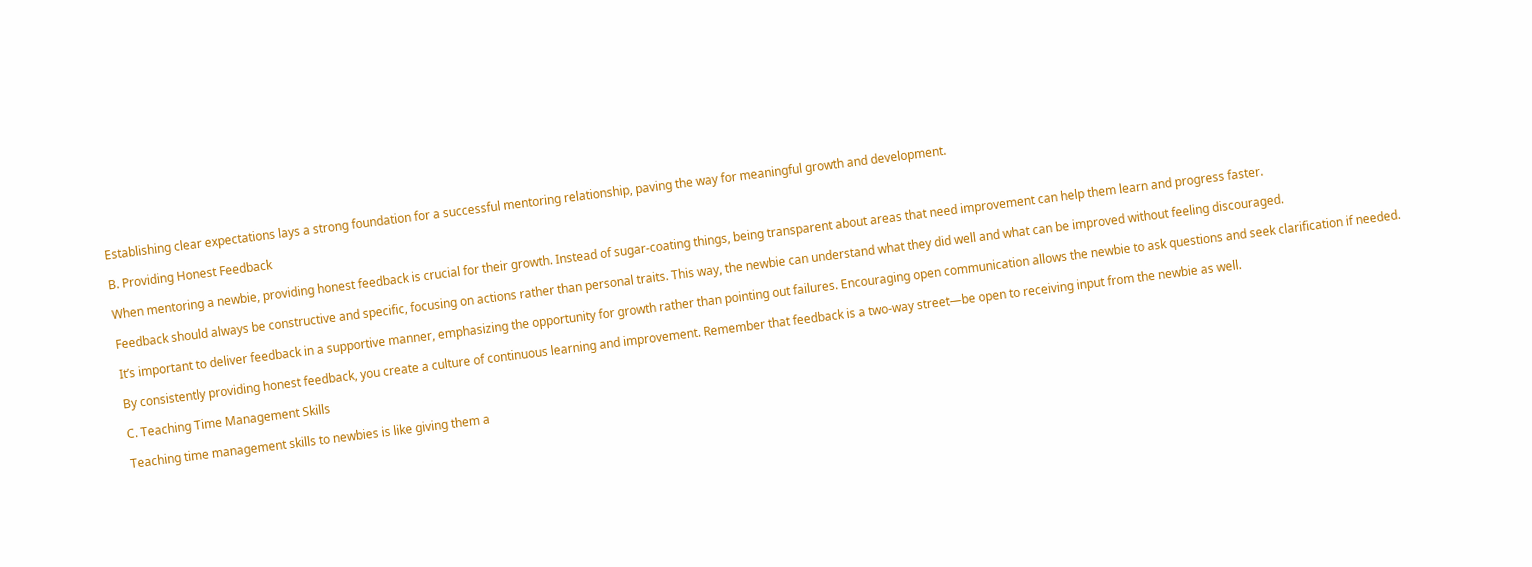Establishing clear expectations lays a strong foundation for a successful mentoring relationship, paving the way for meaningful growth and development.

B. Providing Honest Feedback

When mentoring a newbie, providing honest feedback is crucial for their growth. Instead of sugar-coating things, being transparent about areas that need improvement can help them learn and progress faster.

Feedback should always be constructive and specific, focusing on actions rather than personal traits. This way, the newbie can understand what they did well and what can be improved without feeling discouraged.

It’s important to deliver feedback in a supportive manner, emphasizing the opportunity for growth rather than pointing out failures. Encouraging open communication allows the newbie to ask questions and seek clarification if needed.

By consistently providing honest feedback, you create a culture of continuous learning and improvement. Remember that feedback is a two-way street—be open to receiving input from the newbie as well.

C. Teaching Time Management Skills

Teaching time management skills to newbies is like giving them a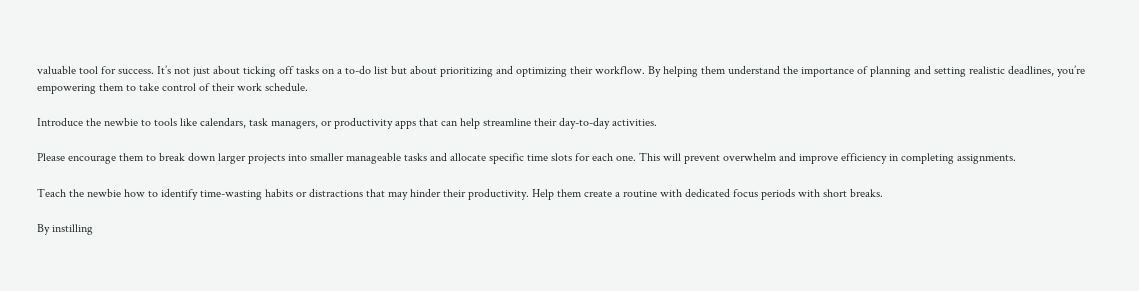valuable tool for success. It’s not just about ticking off tasks on a to-do list but about prioritizing and optimizing their workflow. By helping them understand the importance of planning and setting realistic deadlines, you’re empowering them to take control of their work schedule.

Introduce the newbie to tools like calendars, task managers, or productivity apps that can help streamline their day-to-day activities.

Please encourage them to break down larger projects into smaller manageable tasks and allocate specific time slots for each one. This will prevent overwhelm and improve efficiency in completing assignments.

Teach the newbie how to identify time-wasting habits or distractions that may hinder their productivity. Help them create a routine with dedicated focus periods with short breaks.

By instilling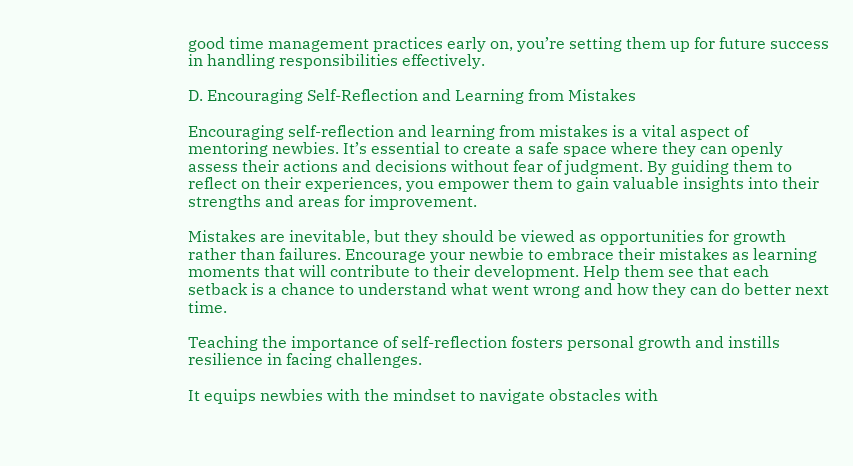good time management practices early on, you’re setting them up for future success in handling responsibilities effectively.

D. Encouraging Self-Reflection and Learning from Mistakes

Encouraging self-reflection and learning from mistakes is a vital aspect of mentoring newbies. It’s essential to create a safe space where they can openly assess their actions and decisions without fear of judgment. By guiding them to reflect on their experiences, you empower them to gain valuable insights into their strengths and areas for improvement.

Mistakes are inevitable, but they should be viewed as opportunities for growth rather than failures. Encourage your newbie to embrace their mistakes as learning moments that will contribute to their development. Help them see that each setback is a chance to understand what went wrong and how they can do better next time.

Teaching the importance of self-reflection fosters personal growth and instills resilience in facing challenges.

It equips newbies with the mindset to navigate obstacles with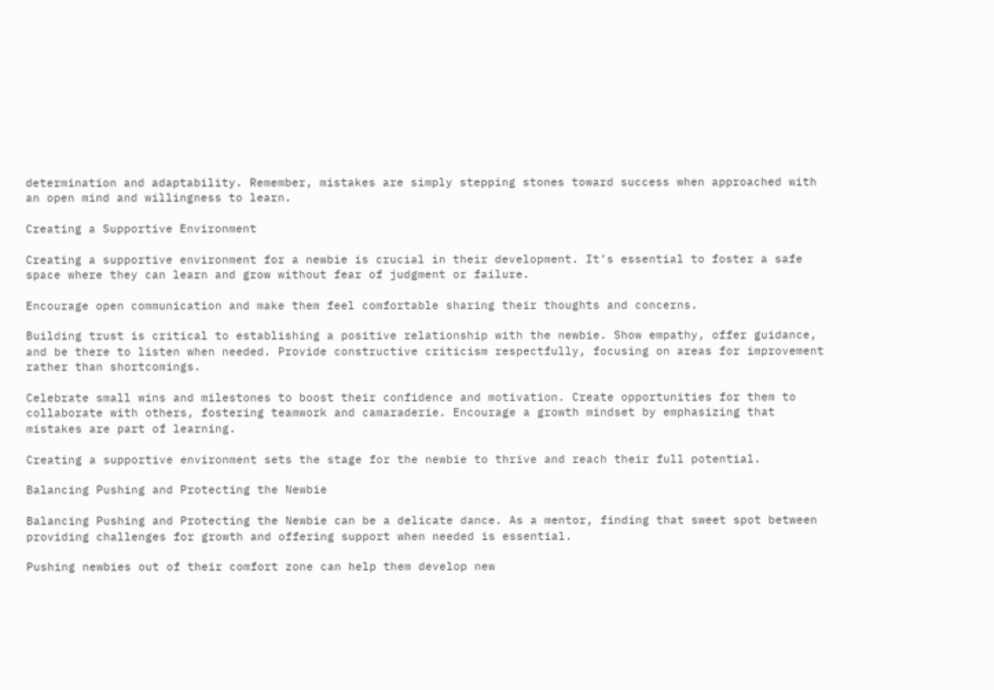determination and adaptability. Remember, mistakes are simply stepping stones toward success when approached with an open mind and willingness to learn.

Creating a Supportive Environment

Creating a supportive environment for a newbie is crucial in their development. It’s essential to foster a safe space where they can learn and grow without fear of judgment or failure.

Encourage open communication and make them feel comfortable sharing their thoughts and concerns.

Building trust is critical to establishing a positive relationship with the newbie. Show empathy, offer guidance, and be there to listen when needed. Provide constructive criticism respectfully, focusing on areas for improvement rather than shortcomings.

Celebrate small wins and milestones to boost their confidence and motivation. Create opportunities for them to collaborate with others, fostering teamwork and camaraderie. Encourage a growth mindset by emphasizing that mistakes are part of learning.

Creating a supportive environment sets the stage for the newbie to thrive and reach their full potential.

Balancing Pushing and Protecting the Newbie

Balancing Pushing and Protecting the Newbie can be a delicate dance. As a mentor, finding that sweet spot between providing challenges for growth and offering support when needed is essential.

Pushing newbies out of their comfort zone can help them develop new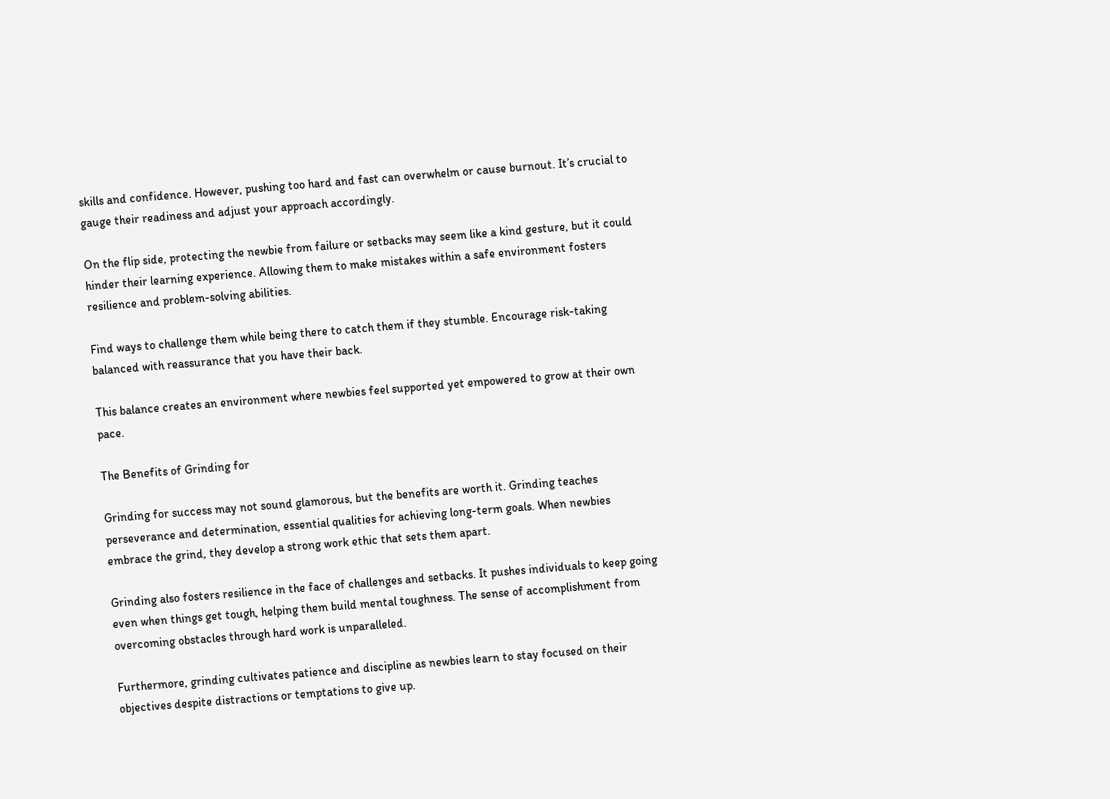skills and confidence. However, pushing too hard and fast can overwhelm or cause burnout. It’s crucial to gauge their readiness and adjust your approach accordingly.

On the flip side, protecting the newbie from failure or setbacks may seem like a kind gesture, but it could hinder their learning experience. Allowing them to make mistakes within a safe environment fosters resilience and problem-solving abilities.

Find ways to challenge them while being there to catch them if they stumble. Encourage risk-taking balanced with reassurance that you have their back.

This balance creates an environment where newbies feel supported yet empowered to grow at their own pace.

The Benefits of Grinding for

Grinding for success may not sound glamorous, but the benefits are worth it. Grinding teaches perseverance and determination, essential qualities for achieving long-term goals. When newbies embrace the grind, they develop a strong work ethic that sets them apart.

Grinding also fosters resilience in the face of challenges and setbacks. It pushes individuals to keep going even when things get tough, helping them build mental toughness. The sense of accomplishment from overcoming obstacles through hard work is unparalleled.

Furthermore, grinding cultivates patience and discipline as newbies learn to stay focused on their objectives despite distractions or temptations to give up.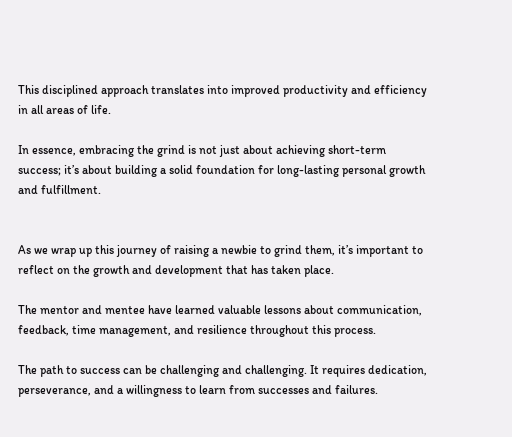This disciplined approach translates into improved productivity and efficiency in all areas of life.

In essence, embracing the grind is not just about achieving short-term success; it’s about building a solid foundation for long-lasting personal growth and fulfillment.


As we wrap up this journey of raising a newbie to grind them, it’s important to reflect on the growth and development that has taken place.

The mentor and mentee have learned valuable lessons about communication, feedback, time management, and resilience throughout this process.

The path to success can be challenging and challenging. It requires dedication, perseverance, and a willingness to learn from successes and failures.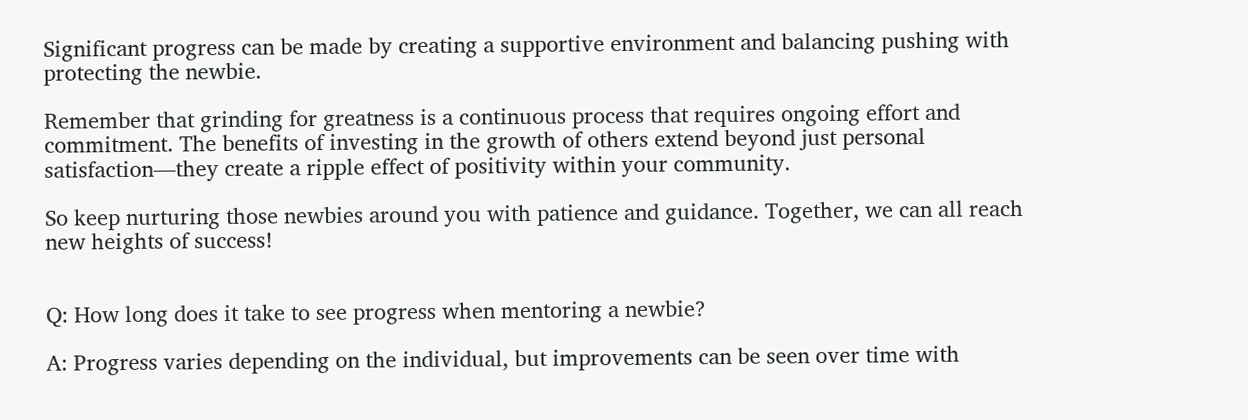Significant progress can be made by creating a supportive environment and balancing pushing with protecting the newbie.

Remember that grinding for greatness is a continuous process that requires ongoing effort and commitment. The benefits of investing in the growth of others extend beyond just personal satisfaction—they create a ripple effect of positivity within your community.

So keep nurturing those newbies around you with patience and guidance. Together, we can all reach new heights of success!


Q: How long does it take to see progress when mentoring a newbie?

A: Progress varies depending on the individual, but improvements can be seen over time with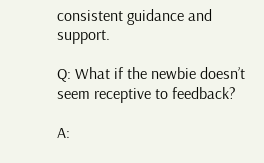consistent guidance and support.

Q: What if the newbie doesn’t seem receptive to feedback?

A: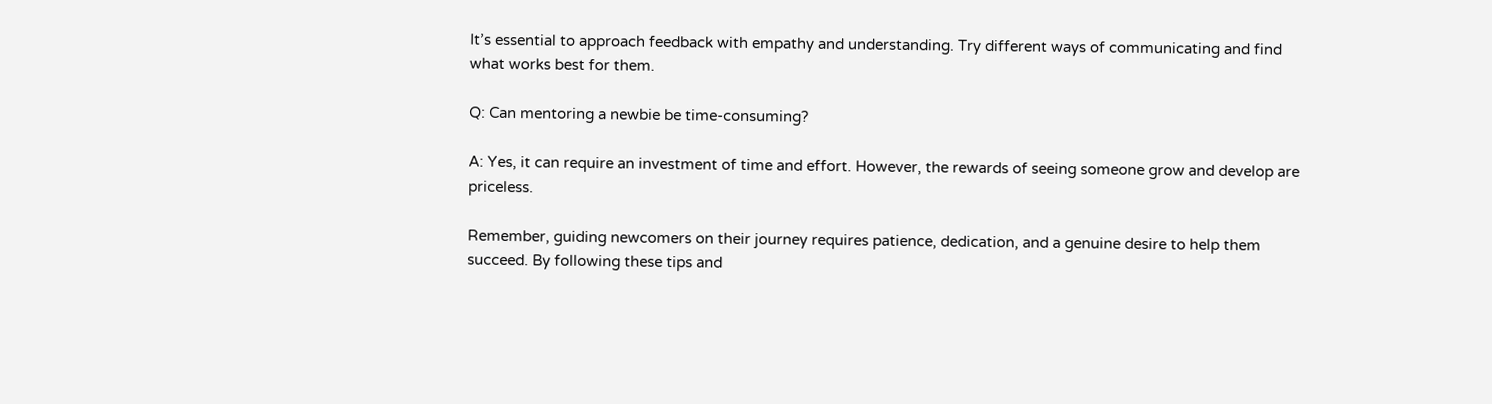It’s essential to approach feedback with empathy and understanding. Try different ways of communicating and find what works best for them.

Q: Can mentoring a newbie be time-consuming?

A: Yes, it can require an investment of time and effort. However, the rewards of seeing someone grow and develop are priceless.

Remember, guiding newcomers on their journey requires patience, dedication, and a genuine desire to help them succeed. By following these tips and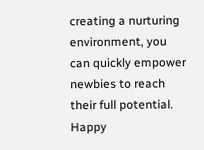creating a nurturing environment, you can quickly empower newbies to reach their full potential. Happy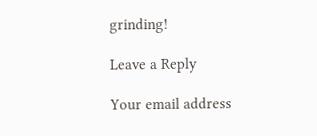grinding!

Leave a Reply

Your email address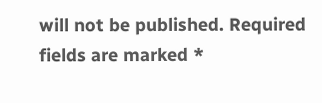will not be published. Required fields are marked *